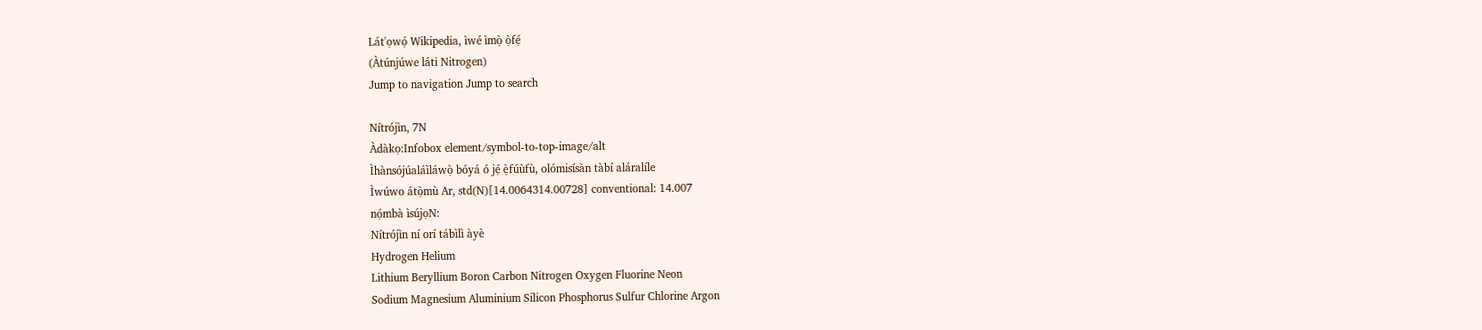Lát'ọwọ́ Wikipedia, ìwé ìmọ̀ ọ̀fẹ́
(Àtúnjúwe láti Nitrogen)
Jump to navigation Jump to search

Nítrójìn, 7N
Àdàkọ:Infobox element/symbol-to-top-image/alt
Ìhànsójúaláìláwọ̀ bóyá ó jẹ́ ẹ̀fúùfù, olómisísàn tàbí aláralíle
Ìwúwo átọ̀mù Ar, std(N)[14.0064314.00728] conventional: 14.007
nọ́mbà ìsújọN:
Nítrójìn ní orí tábìlì àyè
Hydrogen Helium
Lithium Beryllium Boron Carbon Nitrogen Oxygen Fluorine Neon
Sodium Magnesium Aluminium Silicon Phosphorus Sulfur Chlorine Argon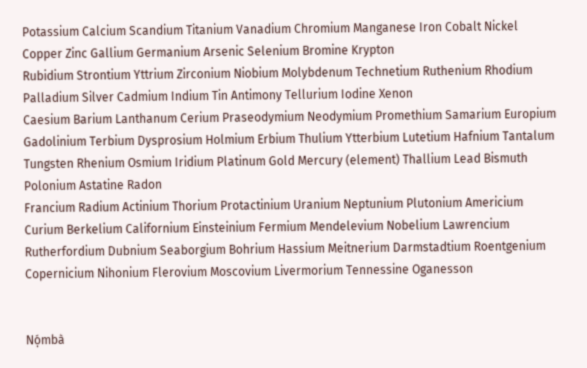Potassium Calcium Scandium Titanium Vanadium Chromium Manganese Iron Cobalt Nickel Copper Zinc Gallium Germanium Arsenic Selenium Bromine Krypton
Rubidium Strontium Yttrium Zirconium Niobium Molybdenum Technetium Ruthenium Rhodium Palladium Silver Cadmium Indium Tin Antimony Tellurium Iodine Xenon
Caesium Barium Lanthanum Cerium Praseodymium Neodymium Promethium Samarium Europium Gadolinium Terbium Dysprosium Holmium Erbium Thulium Ytterbium Lutetium Hafnium Tantalum Tungsten Rhenium Osmium Iridium Platinum Gold Mercury (element) Thallium Lead Bismuth Polonium Astatine Radon
Francium Radium Actinium Thorium Protactinium Uranium Neptunium Plutonium Americium Curium Berkelium Californium Einsteinium Fermium Mendelevium Nobelium Lawrencium Rutherfordium Dubnium Seaborgium Bohrium Hassium Meitnerium Darmstadtium Roentgenium Copernicium Nihonium Flerovium Moscovium Livermorium Tennessine Oganesson


Nọ́mbà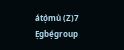átọ̀mù (Z)7
Ẹgbẹ́group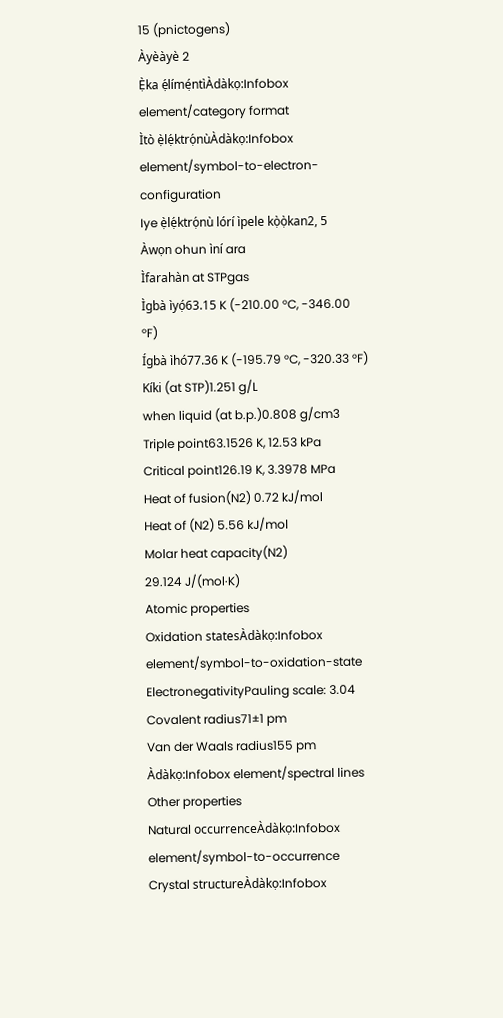15 (pnictogens)
Àyèàyè 2
Ẹ̀ka ẹ́límẹ́ntìÀdàkọ:Infobox element/category format
Ìtò ẹ̀lẹ́ktrọ́nùÀdàkọ:Infobox element/symbol-to-electron-configuration
Iye ẹ̀lẹ́ktrọ́nù lórí ìpele kọ̀ọ̀kan2, 5
Àwọn ohun ìní ara
Ìfarahàn at STPgas
Ìgbà ìyọ́63.15 K (-210.00 °C, -346.00 °F)
Ígbà ìhó77.36 K (-195.79 °C, -320.33 °F)
Kíki (at STP)1.251 g/L
when liquid (at b.p.)0.808 g/cm3
Triple point63.1526 K, 12.53 kPa
Critical point126.19 K, 3.3978 MPa
Heat of fusion(N2) 0.72 kJ/mol
Heat of (N2) 5.56 kJ/mol
Molar heat capacity(N2)
29.124 J/(mol·K)
Atomic properties
Oxidation statesÀdàkọ:Infobox element/symbol-to-oxidation-state
ElectronegativityPauling scale: 3.04
Covalent radius71±1 pm
Van der Waals radius155 pm
Àdàkọ:Infobox element/spectral lines
Other properties
Natural occurrenceÀdàkọ:Infobox element/symbol-to-occurrence
Crystal structureÀdàkọ:Infobox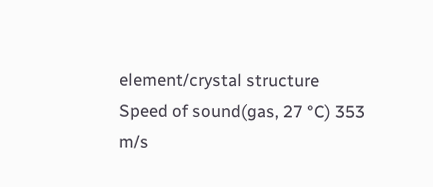element/crystal structure
Speed of sound(gas, 27 °C) 353 m/s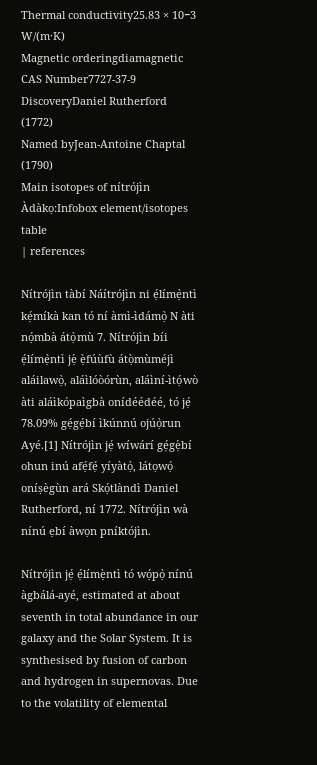Thermal conductivity25.83 × 10−3 W/(m·K)
Magnetic orderingdiamagnetic
CAS Number7727-37-9
DiscoveryDaniel Rutherford (1772)
Named byJean-Antoine Chaptal (1790)
Main isotopes of nítrójìn
Àdàkọ:Infobox element/isotopes table
| references

Nítrójìn tàbí Náítrójìn ni ẹ́límẹ̀ntì kẹ́míkà kan tó ní àmì-ìdámọ̀ N àti nọ́mbà átọ̀mù 7. Nítrójìn bíi ẹ́límẹ̀ntì jẹ́ ẹ̀fúùfù átọ̀mùméjì aláilawọ̀, aláìlóòórùn, aláìní-ìtọ́wò àti aláìkópaìgbà onídéédéé, tó jẹ́ 78.09% gẹ́gẹ́bí ìkúnnú ojúọ̀run Ayé.[1] Nítrójìn jẹ́ wíwárí gẹ́gẹ́bí ohun inú afẹ́fẹ́ yíyàtọ̀, látọwọ́ oníṣègùn ará Skọ́tlàndì Daniel Rutherford, ní 1772. Nítrójìn wà nínú ẹbí àwọn pníktójìn.

Nítrójìn jẹ́ ẹ́límẹ̀ntì tó wọ́pọ̀ nínú àgbálá-ayé, estimated at about seventh in total abundance in our galaxy and the Solar System. It is synthesised by fusion of carbon and hydrogen in supernovas. Due to the volatility of elemental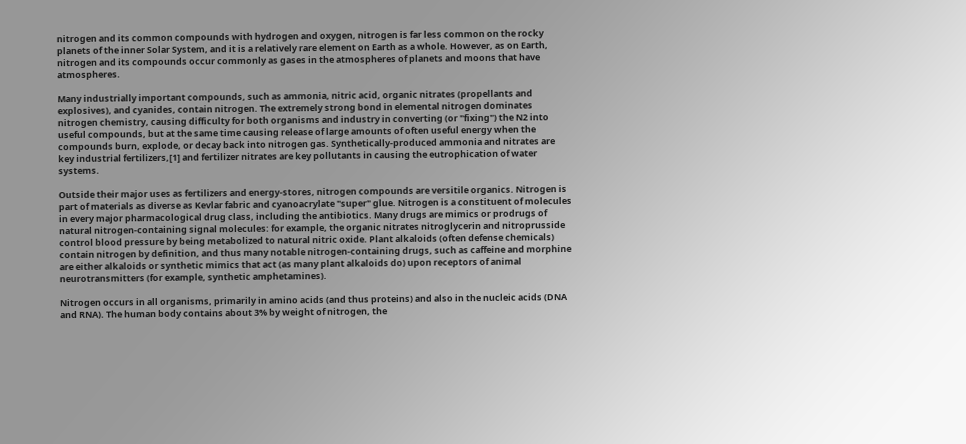nitrogen and its common compounds with hydrogen and oxygen, nitrogen is far less common on the rocky planets of the inner Solar System, and it is a relatively rare element on Earth as a whole. However, as on Earth, nitrogen and its compounds occur commonly as gases in the atmospheres of planets and moons that have atmospheres.

Many industrially important compounds, such as ammonia, nitric acid, organic nitrates (propellants and explosives), and cyanides, contain nitrogen. The extremely strong bond in elemental nitrogen dominates nitrogen chemistry, causing difficulty for both organisms and industry in converting (or "fixing") the N2 into useful compounds, but at the same time causing release of large amounts of often useful energy when the compounds burn, explode, or decay back into nitrogen gas. Synthetically-produced ammonia and nitrates are key industrial fertilizers,[1] and fertilizer nitrates are key pollutants in causing the eutrophication of water systems.

Outside their major uses as fertilizers and energy-stores, nitrogen compounds are versitile organics. Nitrogen is part of materials as diverse as Kevlar fabric and cyanoacrylate "super" glue. Nitrogen is a constituent of molecules in every major pharmacological drug class, including the antibiotics. Many drugs are mimics or prodrugs of natural nitrogen-containing signal molecules: for example, the organic nitrates nitroglycerin and nitroprusside control blood pressure by being metabolized to natural nitric oxide. Plant alkaloids (often defense chemicals) contain nitrogen by definition, and thus many notable nitrogen-containing drugs, such as caffeine and morphine are either alkaloids or synthetic mimics that act (as many plant alkaloids do) upon receptors of animal neurotransmitters (for example, synthetic amphetamines).

Nitrogen occurs in all organisms, primarily in amino acids (and thus proteins) and also in the nucleic acids (DNA and RNA). The human body contains about 3% by weight of nitrogen, the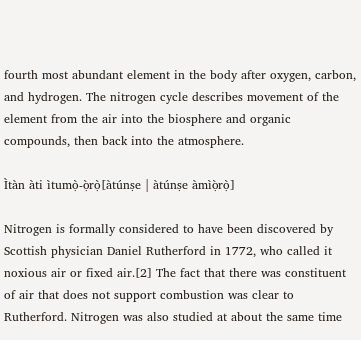fourth most abundant element in the body after oxygen, carbon, and hydrogen. The nitrogen cycle describes movement of the element from the air into the biosphere and organic compounds, then back into the atmosphere.

Ìtàn àti ìtumọ̀-ọ̀rọ̀[àtúnṣe | àtúnṣe àmìọ̀rọ̀]

Nitrogen is formally considered to have been discovered by Scottish physician Daniel Rutherford in 1772, who called it noxious air or fixed air.[2] The fact that there was constituent of air that does not support combustion was clear to Rutherford. Nitrogen was also studied at about the same time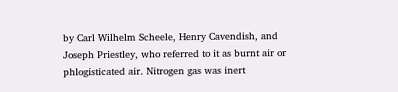by Carl Wilhelm Scheele, Henry Cavendish, and Joseph Priestley, who referred to it as burnt air or phlogisticated air. Nitrogen gas was inert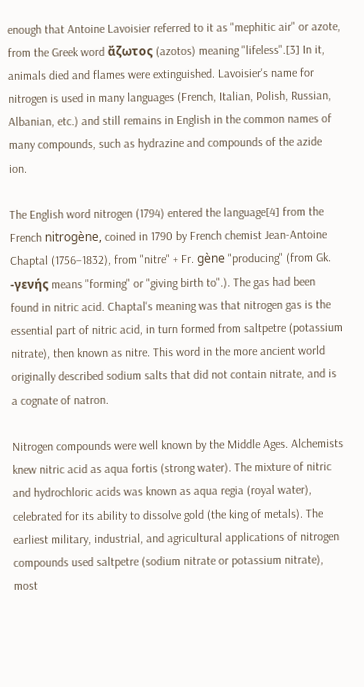enough that Antoine Lavoisier referred to it as "mephitic air" or azote, from the Greek word ἄζωτος (azotos) meaning "lifeless".[3] In it, animals died and flames were extinguished. Lavoisier's name for nitrogen is used in many languages (French, Italian, Polish, Russian, Albanian, etc.) and still remains in English in the common names of many compounds, such as hydrazine and compounds of the azide ion.

The English word nitrogen (1794) entered the language[4] from the French nitrogène, coined in 1790 by French chemist Jean-Antoine Chaptal (1756–1832), from "nitre" + Fr. gène "producing" (from Gk. -γενής means "forming" or "giving birth to".). The gas had been found in nitric acid. Chaptal's meaning was that nitrogen gas is the essential part of nitric acid, in turn formed from saltpetre (potassium nitrate), then known as nitre. This word in the more ancient world originally described sodium salts that did not contain nitrate, and is a cognate of natron.

Nitrogen compounds were well known by the Middle Ages. Alchemists knew nitric acid as aqua fortis (strong water). The mixture of nitric and hydrochloric acids was known as aqua regia (royal water), celebrated for its ability to dissolve gold (the king of metals). The earliest military, industrial, and agricultural applications of nitrogen compounds used saltpetre (sodium nitrate or potassium nitrate), most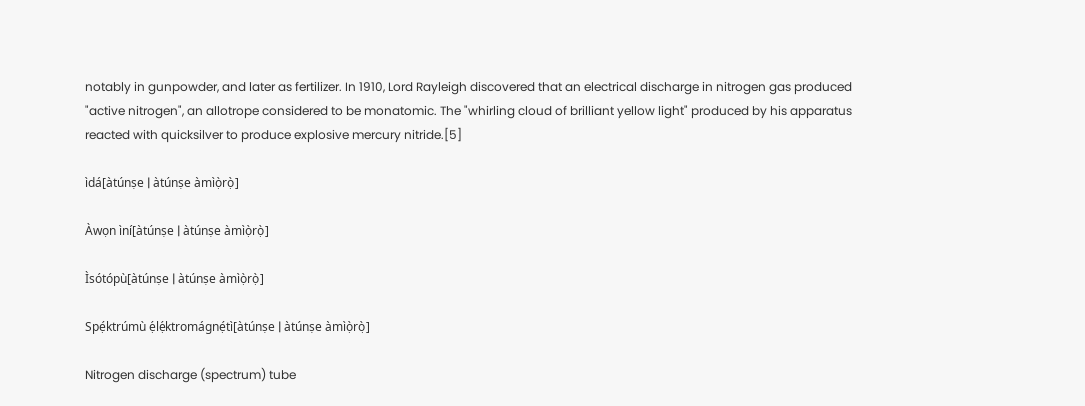notably in gunpowder, and later as fertilizer. In 1910, Lord Rayleigh discovered that an electrical discharge in nitrogen gas produced "active nitrogen", an allotrope considered to be monatomic. The "whirling cloud of brilliant yellow light" produced by his apparatus reacted with quicksilver to produce explosive mercury nitride.[5]

ìdá[àtúnṣe | àtúnṣe àmìọ̀rọ̀]

Àwọn ìní[àtúnṣe | àtúnṣe àmìọ̀rọ̀]

Ìsótópù[àtúnṣe | àtúnṣe àmìọ̀rọ̀]

Spẹ́ktrúmù ẹ́lẹ́ktromágnẹ́tì[àtúnṣe | àtúnṣe àmìọ̀rọ̀]

Nitrogen discharge (spectrum) tube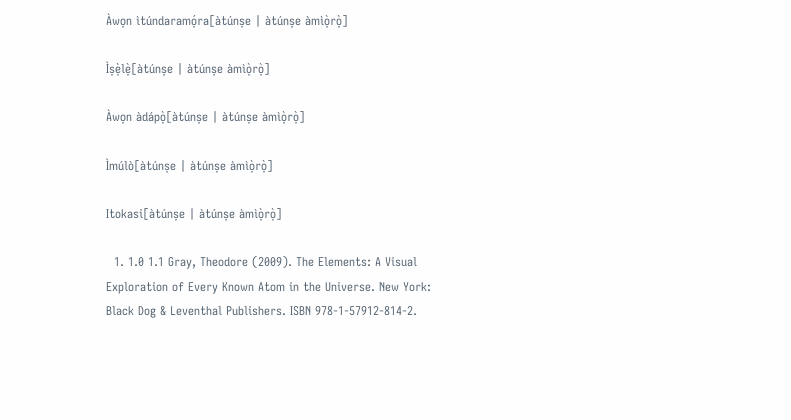Àwọn ìtúndaramọ́ra[àtúnṣe | àtúnṣe àmìọ̀rọ̀]

Ìṣẹ̀lẹ̀[àtúnṣe | àtúnṣe àmìọ̀rọ̀]

Àwọn àdápọ̀[àtúnṣe | àtúnṣe àmìọ̀rọ̀]

Ìmúlò[àtúnṣe | àtúnṣe àmìọ̀rọ̀]

Itokasi[àtúnṣe | àtúnṣe àmìọ̀rọ̀]

  1. 1.0 1.1 Gray, Theodore (2009). The Elements: A Visual Exploration of Every Known Atom in the Universe. New York: Black Dog & Leventhal Publishers. ISBN 978-1-57912-814-2.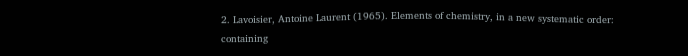2. Lavoisier, Antoine Laurent (1965). Elements of chemistry, in a new systematic order: containing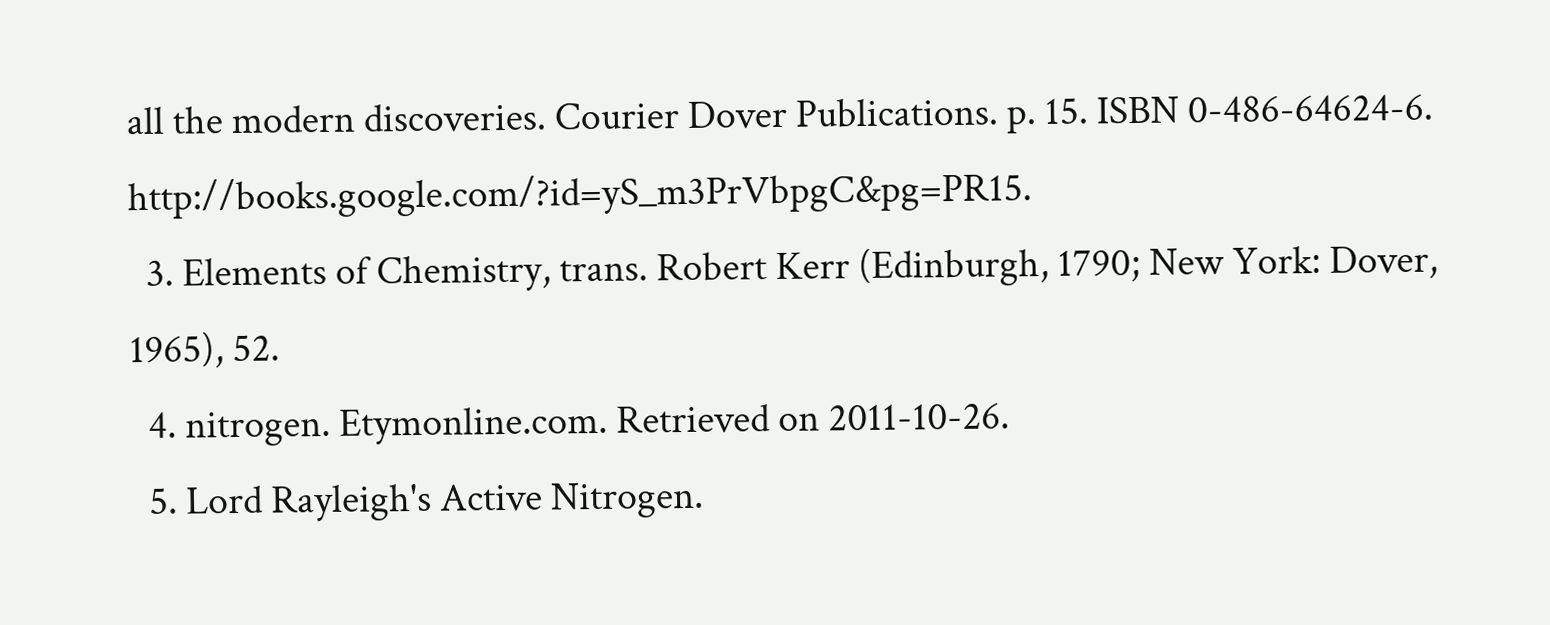all the modern discoveries. Courier Dover Publications. p. 15. ISBN 0-486-64624-6. http://books.google.com/?id=yS_m3PrVbpgC&pg=PR15.
  3. Elements of Chemistry, trans. Robert Kerr (Edinburgh, 1790; New York: Dover, 1965), 52.
  4. nitrogen. Etymonline.com. Retrieved on 2011-10-26.
  5. Lord Rayleigh's Active Nitrogen.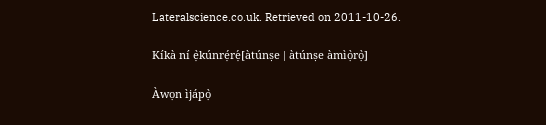Lateralscience.co.uk. Retrieved on 2011-10-26.

Kíkà ní ẹ̀kúnrẹ́rẹ́[àtúnṣe | àtúnṣe àmìọ̀rọ̀]

Àwọn ìjápọ̀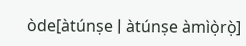òde[àtúnṣe | àtúnṣe àmìọ̀rọ̀]